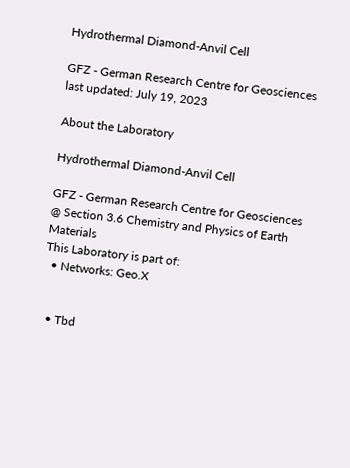Hydrothermal Diamond-Anvil Cell

GFZ - German Research Centre for Geosciences
last updated: July 19, 2023

About the Laboratory

Hydrothermal Diamond-Anvil Cell

GFZ - German Research Centre for Geosciences
@ Section 3.6 Chemistry and Physics of Earth Materials
This Laboratory is part of:
  • Networks: Geo.X


  • Tbd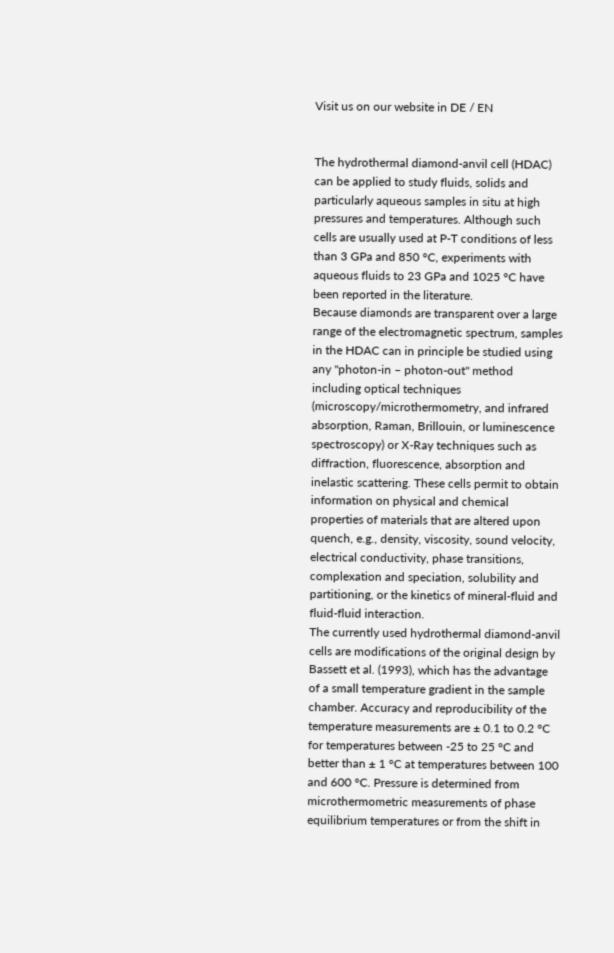Visit us on our website in DE / EN


The hydrothermal diamond-anvil cell (HDAC) can be applied to study fluids, solids and particularly aqueous samples in situ at high pressures and temperatures. Although such cells are usually used at P-T conditions of less than 3 GPa and 850 °C, experiments with aqueous fluids to 23 GPa and 1025 °C have been reported in the literature.
Because diamonds are transparent over a large range of the electromagnetic spectrum, samples in the HDAC can in principle be studied using any "photon-in – photon-out" method including optical techniques (microscopy/microthermometry, and infrared absorption, Raman, Brillouin, or luminescence spectroscopy) or X-Ray techniques such as diffraction, fluorescence, absorption and inelastic scattering. These cells permit to obtain information on physical and chemical properties of materials that are altered upon quench, e.g., density, viscosity, sound velocity, electrical conductivity, phase transitions, complexation and speciation, solubility and partitioning, or the kinetics of mineral-fluid and fluid-fluid interaction.
The currently used hydrothermal diamond-anvil cells are modifications of the original design by Bassett et al. (1993), which has the advantage of a small temperature gradient in the sample chamber. Accuracy and reproducibility of the temperature measurements are ± 0.1 to 0.2 °C for temperatures between -25 to 25 °C and better than ± 1 °C at temperatures between 100 and 600 °C. Pressure is determined from microthermometric measurements of phase equilibrium temperatures or from the shift in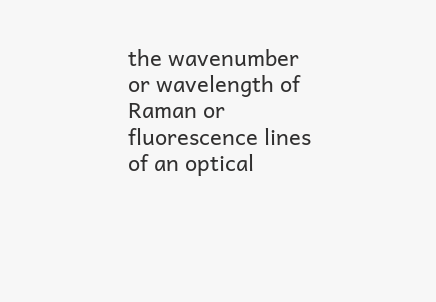the wavenumber or wavelength of Raman or fluorescence lines of an optical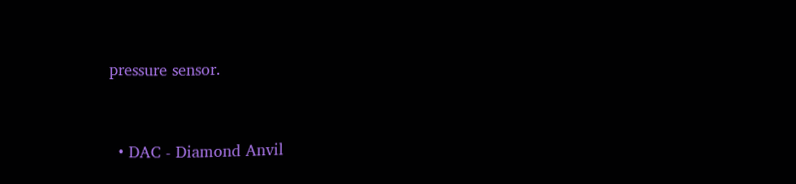pressure sensor.


  • DAC - Diamond Anvil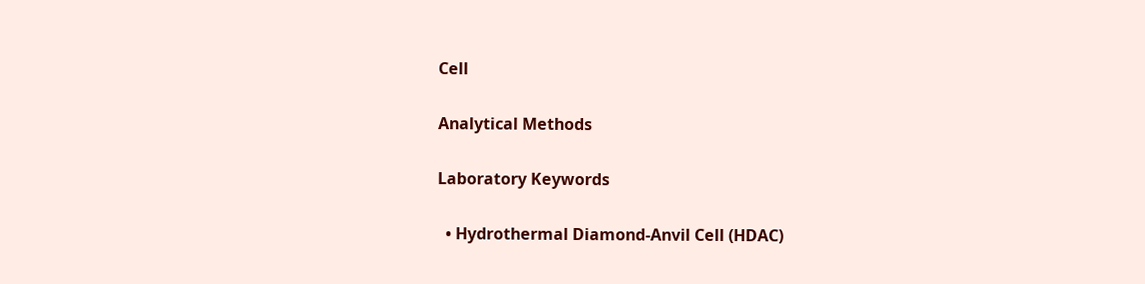Cell

Analytical Methods

Laboratory Keywords

  • Hydrothermal Diamond-Anvil Cell (HDAC)